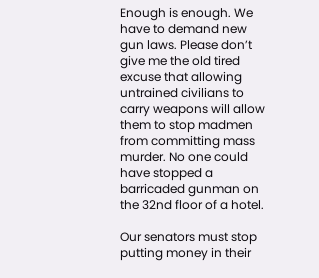Enough is enough. We have to demand new gun laws. Please don’t give me the old tired excuse that allowing untrained civilians to carry weapons will allow them to stop madmen from committing mass murder. No one could have stopped a barricaded gunman on the 32nd floor of a hotel.

Our senators must stop putting money in their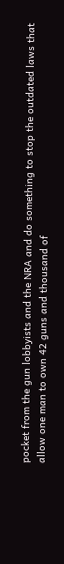pocket from the gun lobbyists and the NRA and do something to stop the outdated laws that allow one man to own 42 guns and thousand of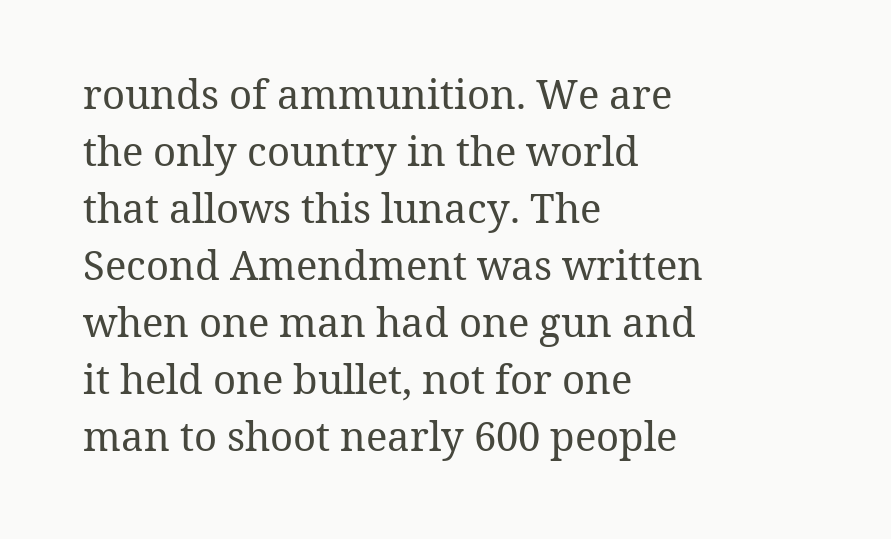rounds of ammunition. We are the only country in the world that allows this lunacy. The Second Amendment was written when one man had one gun and it held one bullet, not for one man to shoot nearly 600 people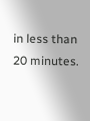in less than 20 minutes.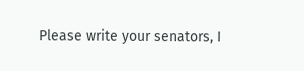Please write your senators, I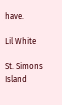have.

Lil White

St. Simons Island